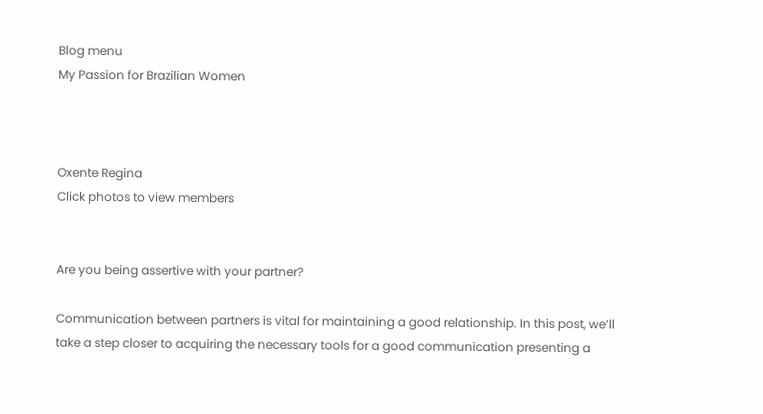Blog menu
My Passion for Brazilian Women



Oxente Regina
Click photos to view members


Are you being assertive with your partner?

Communication between partners is vital for maintaining a good relationship. In this post, we’ll take a step closer to acquiring the necessary tools for a good communication presenting a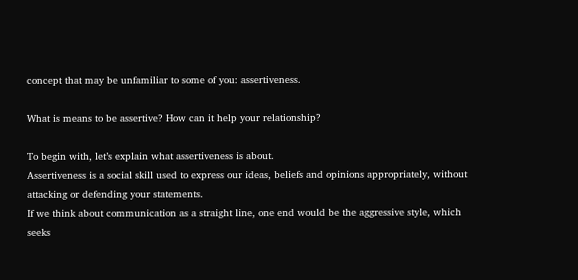concept that may be unfamiliar to some of you: assertiveness.

What is means to be assertive? How can it help your relationship?

To begin with, let’s explain what assertiveness is about.
Assertiveness is a social skill used to express our ideas, beliefs and opinions appropriately, without attacking or defending your statements.
If we think about communication as a straight line, one end would be the aggressive style, which seeks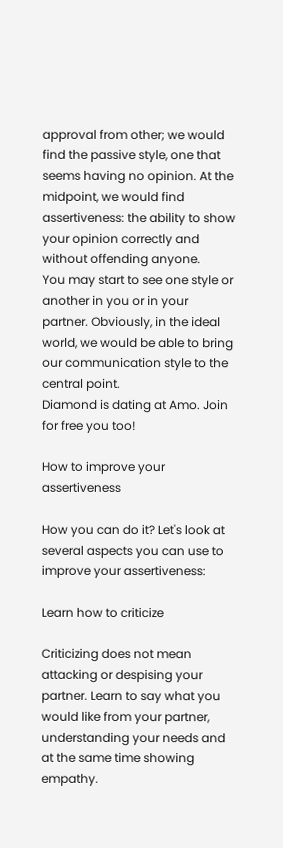approval from other; we would find the passive style, one that seems having no opinion. At the midpoint, we would find assertiveness: the ability to show your opinion correctly and without offending anyone.
You may start to see one style or another in you or in your partner. Obviously, in the ideal world, we would be able to bring our communication style to the central point.
Diamond is dating at Amo. Join for free you too!

How to improve your assertiveness

How you can do it? Let's look at several aspects you can use to improve your assertiveness:

Learn how to criticize

Criticizing does not mean attacking or despising your partner. Learn to say what you would like from your partner, understanding your needs and at the same time showing empathy.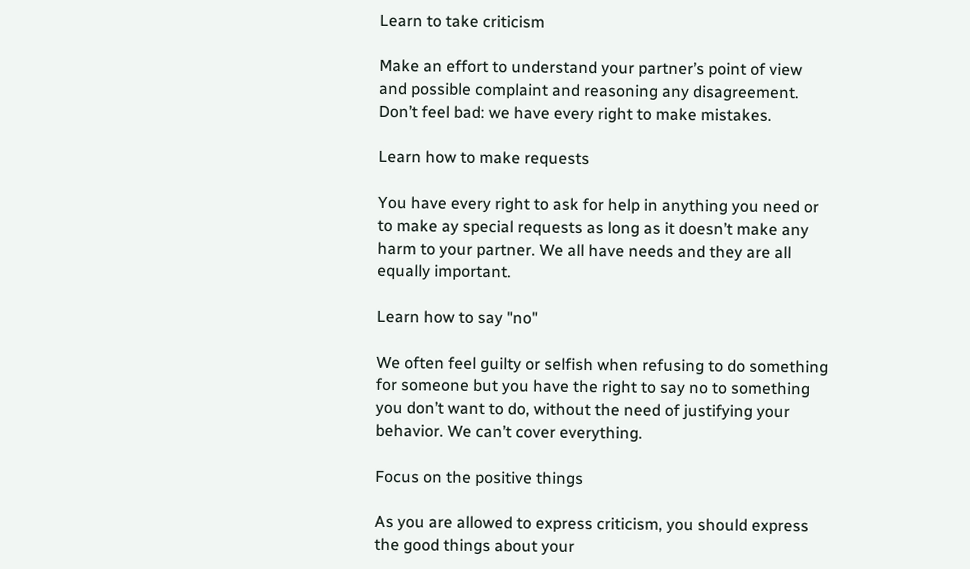Learn to take criticism

Make an effort to understand your partner’s point of view and possible complaint and reasoning any disagreement. Don’t feel bad: we have every right to make mistakes.

Learn how to make requests

You have every right to ask for help in anything you need or to make ay special requests as long as it doesn’t make any harm to your partner. We all have needs and they are all equally important.

Learn how to say "no"

We often feel guilty or selfish when refusing to do something for someone but you have the right to say no to something you don’t want to do, without the need of justifying your behavior. We can’t cover everything.

Focus on the positive things

As you are allowed to express criticism, you should express the good things about your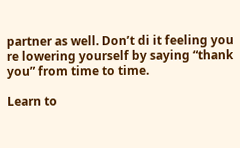partner as well. Don’t di it feeling you re lowering yourself by saying “thank you” from time to time.

Learn to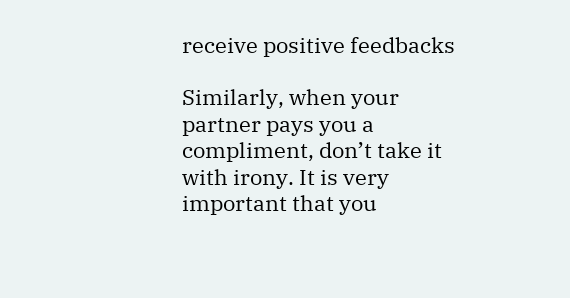receive positive feedbacks

Similarly, when your partner pays you a compliment, don’t take it with irony. It is very important that you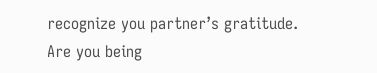recognize you partner’s gratitude.
Are you being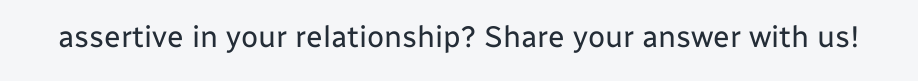assertive in your relationship? Share your answer with us!